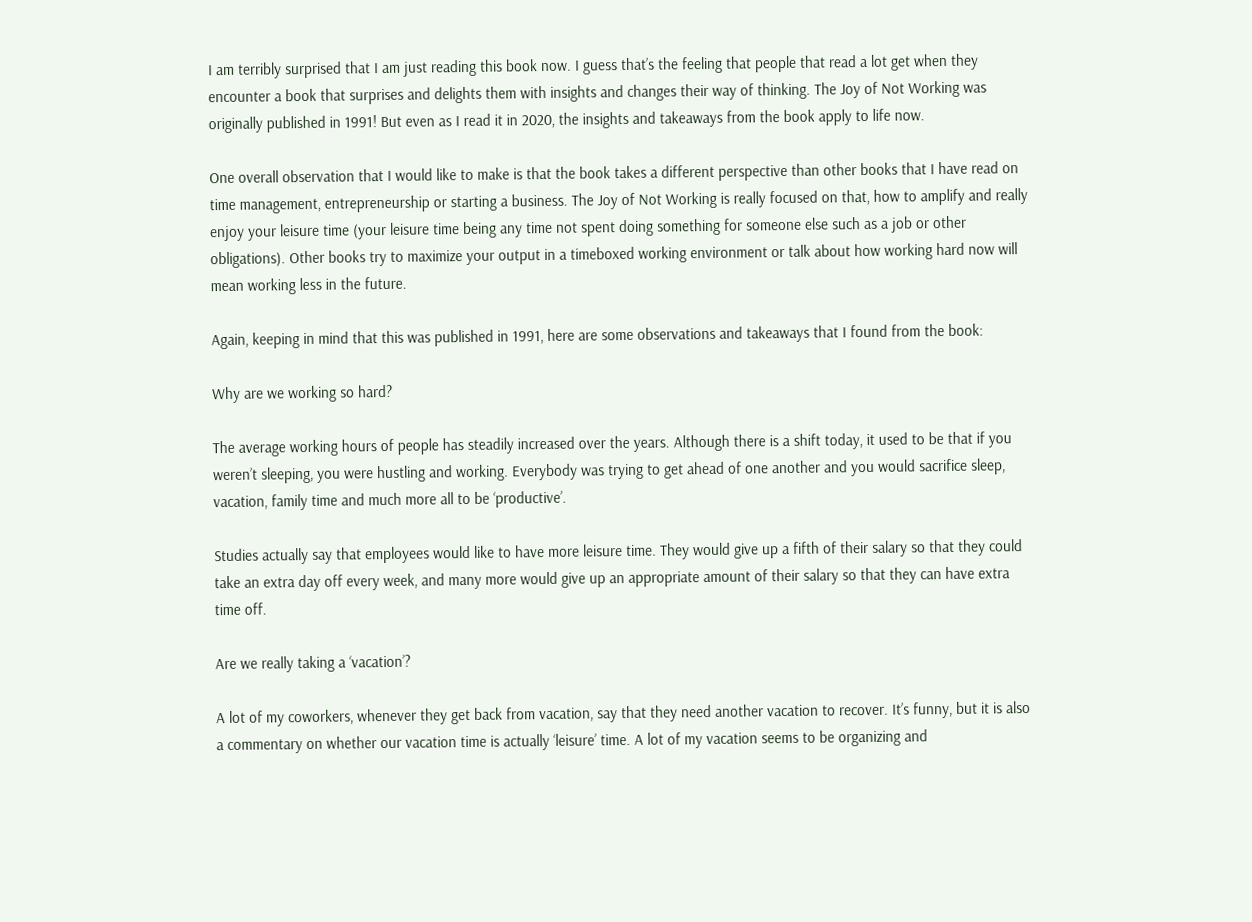I am terribly surprised that I am just reading this book now. I guess that’s the feeling that people that read a lot get when they encounter a book that surprises and delights them with insights and changes their way of thinking. The Joy of Not Working was originally published in 1991! But even as I read it in 2020, the insights and takeaways from the book apply to life now.

One overall observation that I would like to make is that the book takes a different perspective than other books that I have read on time management, entrepreneurship or starting a business. The Joy of Not Working is really focused on that, how to amplify and really enjoy your leisure time (your leisure time being any time not spent doing something for someone else such as a job or other obligations). Other books try to maximize your output in a timeboxed working environment or talk about how working hard now will mean working less in the future.

Again, keeping in mind that this was published in 1991, here are some observations and takeaways that I found from the book:

Why are we working so hard?

The average working hours of people has steadily increased over the years. Although there is a shift today, it used to be that if you weren’t sleeping, you were hustling and working. Everybody was trying to get ahead of one another and you would sacrifice sleep, vacation, family time and much more all to be ‘productive’.

Studies actually say that employees would like to have more leisure time. They would give up a fifth of their salary so that they could take an extra day off every week, and many more would give up an appropriate amount of their salary so that they can have extra time off.

Are we really taking a ‘vacation’?

A lot of my coworkers, whenever they get back from vacation, say that they need another vacation to recover. It’s funny, but it is also a commentary on whether our vacation time is actually ‘leisure’ time. A lot of my vacation seems to be organizing and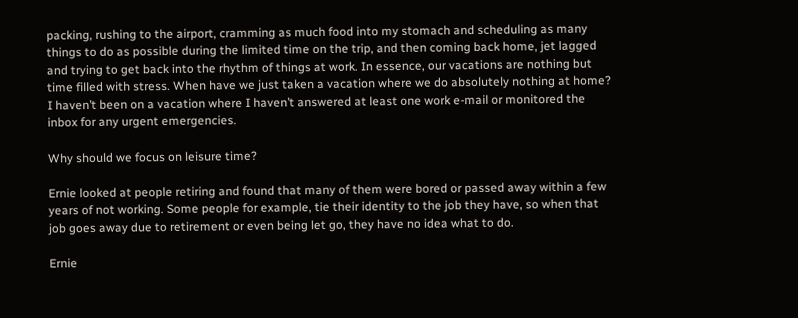packing, rushing to the airport, cramming as much food into my stomach and scheduling as many things to do as possible during the limited time on the trip, and then coming back home, jet lagged and trying to get back into the rhythm of things at work. In essence, our vacations are nothing but time filled with stress. When have we just taken a vacation where we do absolutely nothing at home? I haven’t been on a vacation where I haven’t answered at least one work e-mail or monitored the inbox for any urgent emergencies.

Why should we focus on leisure time?

Ernie looked at people retiring and found that many of them were bored or passed away within a few years of not working. Some people for example, tie their identity to the job they have, so when that job goes away due to retirement or even being let go, they have no idea what to do.

Ernie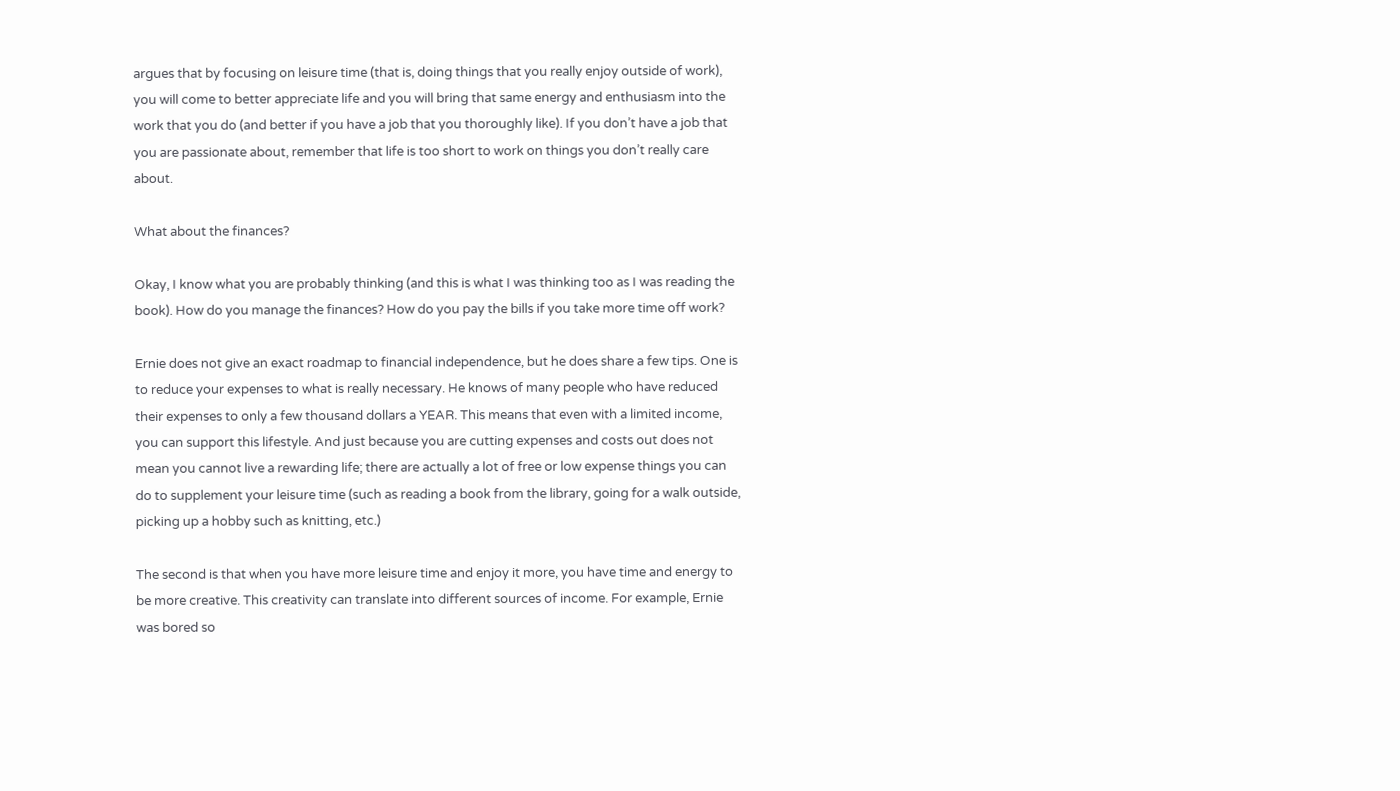argues that by focusing on leisure time (that is, doing things that you really enjoy outside of work), you will come to better appreciate life and you will bring that same energy and enthusiasm into the work that you do (and better if you have a job that you thoroughly like). If you don’t have a job that you are passionate about, remember that life is too short to work on things you don’t really care about.

What about the finances?

Okay, I know what you are probably thinking (and this is what I was thinking too as I was reading the book). How do you manage the finances? How do you pay the bills if you take more time off work?

Ernie does not give an exact roadmap to financial independence, but he does share a few tips. One is to reduce your expenses to what is really necessary. He knows of many people who have reduced their expenses to only a few thousand dollars a YEAR. This means that even with a limited income, you can support this lifestyle. And just because you are cutting expenses and costs out does not mean you cannot live a rewarding life; there are actually a lot of free or low expense things you can do to supplement your leisure time (such as reading a book from the library, going for a walk outside, picking up a hobby such as knitting, etc.)

The second is that when you have more leisure time and enjoy it more, you have time and energy to be more creative. This creativity can translate into different sources of income. For example, Ernie was bored so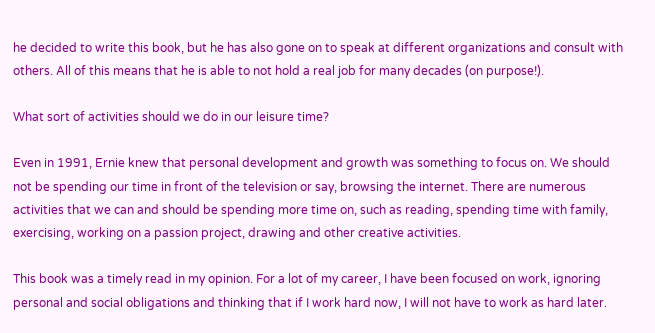he decided to write this book, but he has also gone on to speak at different organizations and consult with others. All of this means that he is able to not hold a real job for many decades (on purpose!).

What sort of activities should we do in our leisure time?

Even in 1991, Ernie knew that personal development and growth was something to focus on. We should not be spending our time in front of the television or say, browsing the internet. There are numerous activities that we can and should be spending more time on, such as reading, spending time with family, exercising, working on a passion project, drawing and other creative activities.

This book was a timely read in my opinion. For a lot of my career, I have been focused on work, ignoring personal and social obligations and thinking that if I work hard now, I will not have to work as hard later.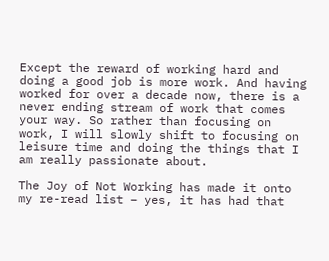Except the reward of working hard and doing a good job is more work. And having worked for over a decade now, there is a never ending stream of work that comes your way. So rather than focusing on work, I will slowly shift to focusing on leisure time and doing the things that I am really passionate about.

The Joy of Not Working has made it onto my re-read list – yes, it has had that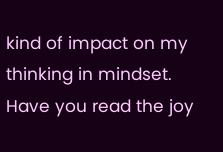kind of impact on my thinking in mindset. Have you read the joy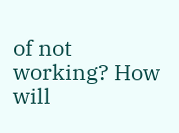of not working? How will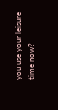you use your leisure time now?